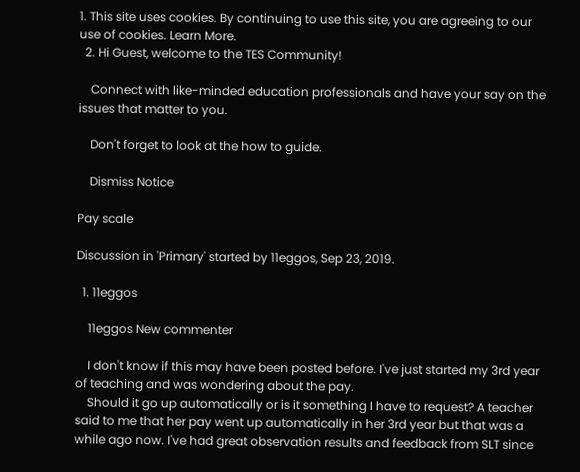1. This site uses cookies. By continuing to use this site, you are agreeing to our use of cookies. Learn More.
  2. Hi Guest, welcome to the TES Community!

    Connect with like-minded education professionals and have your say on the issues that matter to you.

    Don't forget to look at the how to guide.

    Dismiss Notice

Pay scale

Discussion in 'Primary' started by 11eggos, Sep 23, 2019.

  1. 11eggos

    11eggos New commenter

    I don't know if this may have been posted before. I've just started my 3rd year of teaching and was wondering about the pay.
    Should it go up automatically or is it something I have to request? A teacher said to me that her pay went up automatically in her 3rd year but that was a while ago now. I've had great observation results and feedback from SLT since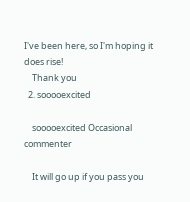I've been here, so I'm hoping it does rise!
    Thank you
  2. sooooexcited

    sooooexcited Occasional commenter

    It will go up if you pass you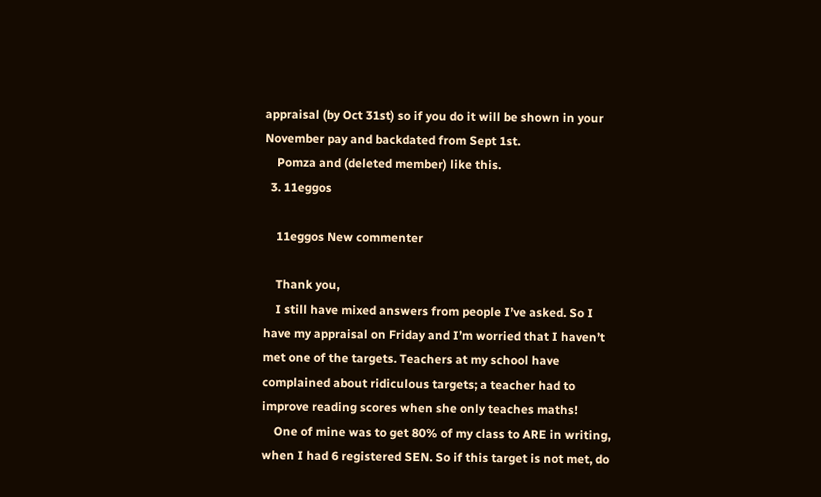appraisal (by Oct 31st) so if you do it will be shown in your November pay and backdated from Sept 1st.
    Pomza and (deleted member) like this.
  3. 11eggos

    11eggos New commenter

    Thank you,
    I still have mixed answers from people I’ve asked. So I have my appraisal on Friday and I’m worried that I haven’t met one of the targets. Teachers at my school have complained about ridiculous targets; a teacher had to improve reading scores when she only teaches maths!
    One of mine was to get 80% of my class to ARE in writing, when I had 6 registered SEN. So if this target is not met, do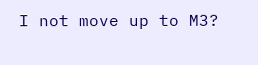I not move up to M3?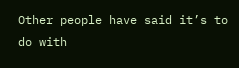Other people have said it’s to do with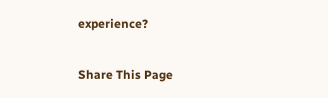experience?

Share This Page